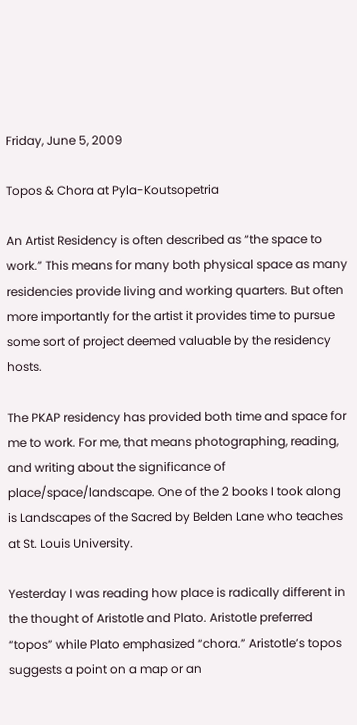Friday, June 5, 2009

Topos & Chora at Pyla-Koutsopetria

An Artist Residency is often described as “the space to work.” This means for many both physical space as many residencies provide living and working quarters. But often more importantly for the artist it provides time to pursue some sort of project deemed valuable by the residency hosts.

The PKAP residency has provided both time and space for me to work. For me, that means photographing, reading, and writing about the significance of place/space/landscape. One of the 2 books I took along is Landscapes of the Sacred by Belden Lane who teaches at St. Louis University.

Yesterday I was reading how place is radically different in the thought of Aristotle and Plato. Aristotle preferred “topos” while Plato emphasized “chora.” Aristotle’s topos suggests a point on a map or an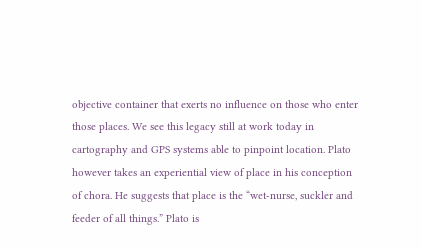objective container that exerts no influence on those who enter those places. We see this legacy still at work today in cartography and GPS systems able to pinpoint location. Plato however takes an experiential view of place in his conception of chora. He suggests that place is the “wet-nurse, suckler and feeder of all things.” Plato is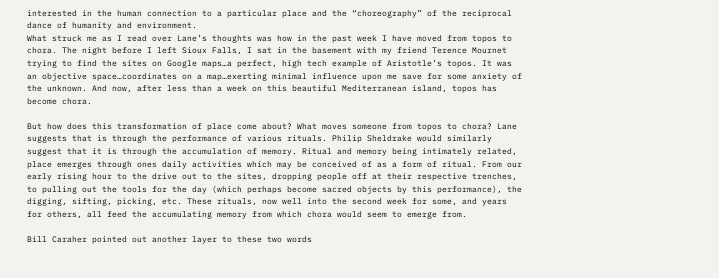interested in the human connection to a particular place and the “choreography” of the reciprocal dance of humanity and environment.
What struck me as I read over Lane’s thoughts was how in the past week I have moved from topos to chora. The night before I left Sioux Falls, I sat in the basement with my friend Terence Mournet trying to find the sites on Google maps…a perfect, high tech example of Aristotle’s topos. It was an objective space…coordinates on a map…exerting minimal influence upon me save for some anxiety of the unknown. And now, after less than a week on this beautiful Mediterranean island, topos has become chora.

But how does this transformation of place come about? What moves someone from topos to chora? Lane suggests that is through the performance of various rituals. Philip Sheldrake would similarly suggest that it is through the accumulation of memory. Ritual and memory being intimately related, place emerges through ones daily activities which may be conceived of as a form of ritual. From our early rising hour to the drive out to the sites, dropping people off at their respective trenches, to pulling out the tools for the day (which perhaps become sacred objects by this performance), the digging, sifting, picking, etc. These rituals, now well into the second week for some, and years for others, all feed the accumulating memory from which chora would seem to emerge from.

Bill Caraher pointed out another layer to these two words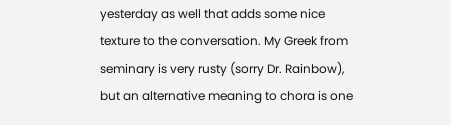yesterday as well that adds some nice texture to the conversation. My Greek from seminary is very rusty (sorry Dr. Rainbow), but an alternative meaning to chora is one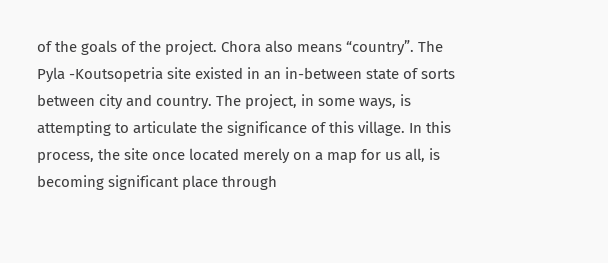of the goals of the project. Chora also means “country”. The Pyla -Koutsopetria site existed in an in-between state of sorts between city and country. The project, in some ways, is attempting to articulate the significance of this village. In this process, the site once located merely on a map for us all, is becoming significant place through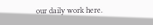our daily work here.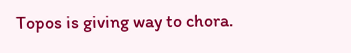Topos is giving way to chora.